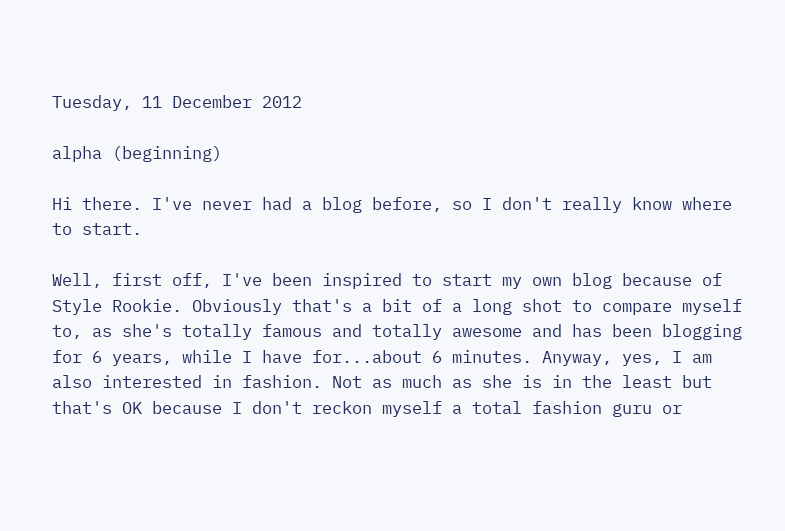Tuesday, 11 December 2012

alpha (beginning)

Hi there. I've never had a blog before, so I don't really know where to start.

Well, first off, I've been inspired to start my own blog because of Style Rookie. Obviously that's a bit of a long shot to compare myself to, as she's totally famous and totally awesome and has been blogging for 6 years, while I have for...about 6 minutes. Anyway, yes, I am also interested in fashion. Not as much as she is in the least but that's OK because I don't reckon myself a total fashion guru or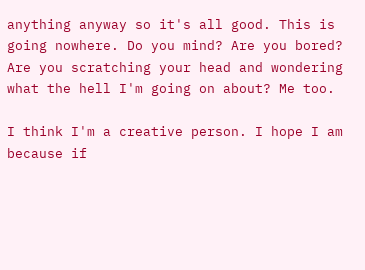anything anyway so it's all good. This is going nowhere. Do you mind? Are you bored? Are you scratching your head and wondering what the hell I'm going on about? Me too.

I think I'm a creative person. I hope I am because if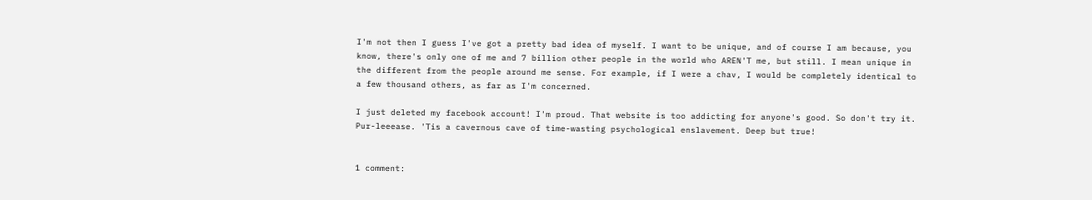I'm not then I guess I've got a pretty bad idea of myself. I want to be unique, and of course I am because, you know, there's only one of me and 7 billion other people in the world who AREN'T me, but still. I mean unique in the different from the people around me sense. For example, if I were a chav, I would be completely identical to a few thousand others, as far as I'm concerned.

I just deleted my facebook account! I'm proud. That website is too addicting for anyone's good. So don't try it. Pur-leeease. 'Tis a cavernous cave of time-wasting psychological enslavement. Deep but true!


1 comment: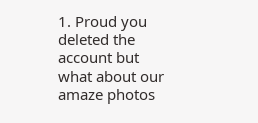1. Proud you deleted the account but what about our amaze photos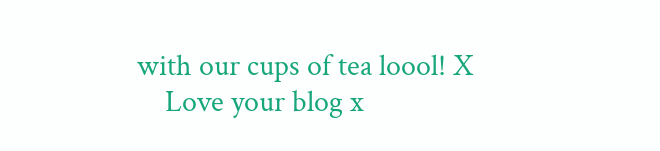with our cups of tea loool! X
    Love your blog x